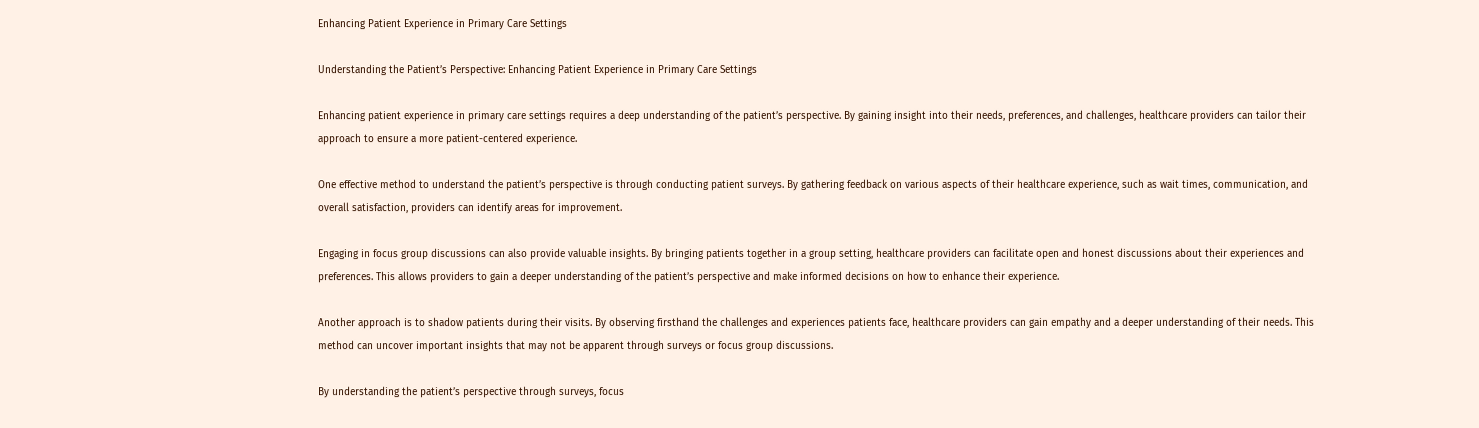Enhancing Patient Experience in Primary Care Settings

Understanding the Patient’s Perspective: Enhancing Patient Experience in Primary Care Settings

Enhancing patient experience in primary care settings requires a deep understanding of the patient’s perspective. By gaining insight into their needs, preferences, and challenges, healthcare providers can tailor their approach to ensure a more patient-centered experience.

One effective method to understand the patient’s perspective is through conducting patient surveys. By gathering feedback on various aspects of their healthcare experience, such as wait times, communication, and overall satisfaction, providers can identify areas for improvement.

Engaging in focus group discussions can also provide valuable insights. By bringing patients together in a group setting, healthcare providers can facilitate open and honest discussions about their experiences and preferences. This allows providers to gain a deeper understanding of the patient’s perspective and make informed decisions on how to enhance their experience.

Another approach is to shadow patients during their visits. By observing firsthand the challenges and experiences patients face, healthcare providers can gain empathy and a deeper understanding of their needs. This method can uncover important insights that may not be apparent through surveys or focus group discussions.

By understanding the patient’s perspective through surveys, focus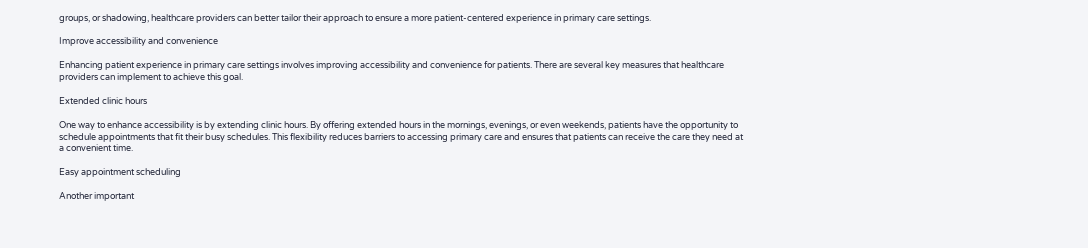groups, or shadowing, healthcare providers can better tailor their approach to ensure a more patient-centered experience in primary care settings.

Improve accessibility and convenience

Enhancing patient experience in primary care settings involves improving accessibility and convenience for patients. There are several key measures that healthcare providers can implement to achieve this goal.

Extended clinic hours

One way to enhance accessibility is by extending clinic hours. By offering extended hours in the mornings, evenings, or even weekends, patients have the opportunity to schedule appointments that fit their busy schedules. This flexibility reduces barriers to accessing primary care and ensures that patients can receive the care they need at a convenient time.

Easy appointment scheduling

Another important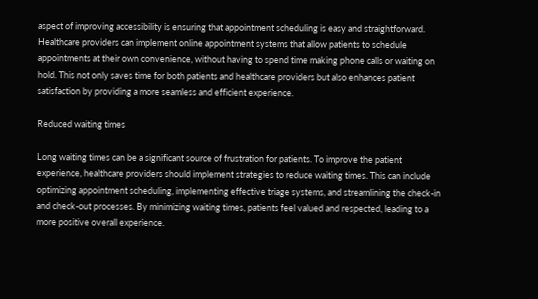aspect of improving accessibility is ensuring that appointment scheduling is easy and straightforward. Healthcare providers can implement online appointment systems that allow patients to schedule appointments at their own convenience, without having to spend time making phone calls or waiting on hold. This not only saves time for both patients and healthcare providers but also enhances patient satisfaction by providing a more seamless and efficient experience.

Reduced waiting times

Long waiting times can be a significant source of frustration for patients. To improve the patient experience, healthcare providers should implement strategies to reduce waiting times. This can include optimizing appointment scheduling, implementing effective triage systems, and streamlining the check-in and check-out processes. By minimizing waiting times, patients feel valued and respected, leading to a more positive overall experience.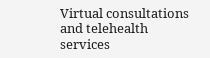Virtual consultations and telehealth services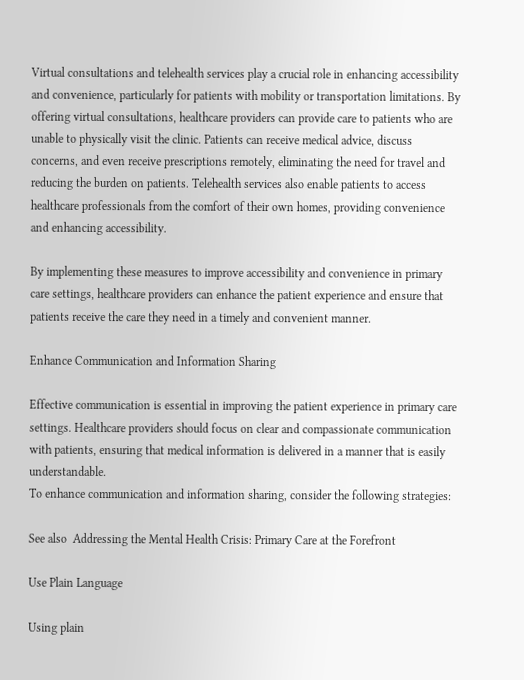Virtual consultations and telehealth services play a crucial role in enhancing accessibility and convenience, particularly for patients with mobility or transportation limitations. By offering virtual consultations, healthcare providers can provide care to patients who are unable to physically visit the clinic. Patients can receive medical advice, discuss concerns, and even receive prescriptions remotely, eliminating the need for travel and reducing the burden on patients. Telehealth services also enable patients to access healthcare professionals from the comfort of their own homes, providing convenience and enhancing accessibility.

By implementing these measures to improve accessibility and convenience in primary care settings, healthcare providers can enhance the patient experience and ensure that patients receive the care they need in a timely and convenient manner.

Enhance Communication and Information Sharing

Effective communication is essential in improving the patient experience in primary care settings. Healthcare providers should focus on clear and compassionate communication with patients, ensuring that medical information is delivered in a manner that is easily understandable.
To enhance communication and information sharing, consider the following strategies:

See also  Addressing the Mental Health Crisis: Primary Care at the Forefront

Use Plain Language

Using plain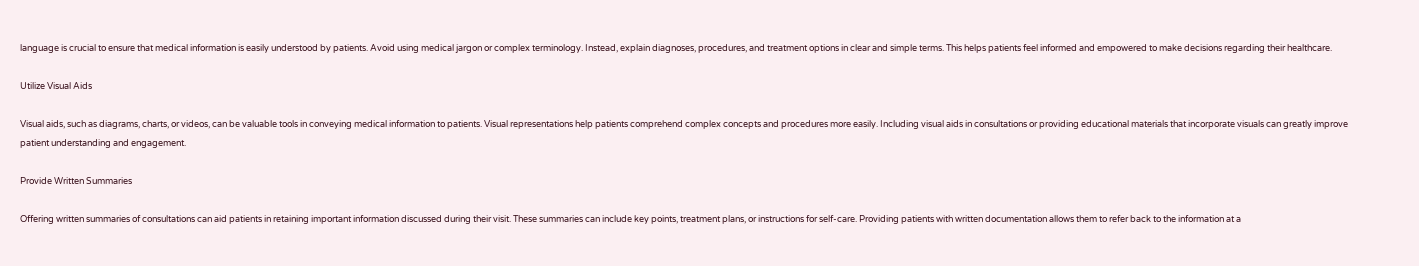language is crucial to ensure that medical information is easily understood by patients. Avoid using medical jargon or complex terminology. Instead, explain diagnoses, procedures, and treatment options in clear and simple terms. This helps patients feel informed and empowered to make decisions regarding their healthcare.

Utilize Visual Aids

Visual aids, such as diagrams, charts, or videos, can be valuable tools in conveying medical information to patients. Visual representations help patients comprehend complex concepts and procedures more easily. Including visual aids in consultations or providing educational materials that incorporate visuals can greatly improve patient understanding and engagement.

Provide Written Summaries

Offering written summaries of consultations can aid patients in retaining important information discussed during their visit. These summaries can include key points, treatment plans, or instructions for self-care. Providing patients with written documentation allows them to refer back to the information at a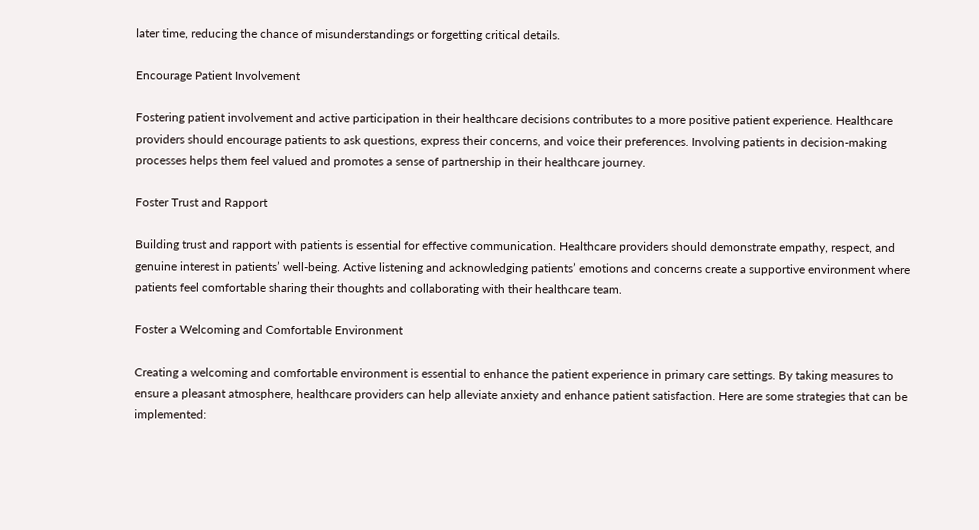later time, reducing the chance of misunderstandings or forgetting critical details.

Encourage Patient Involvement

Fostering patient involvement and active participation in their healthcare decisions contributes to a more positive patient experience. Healthcare providers should encourage patients to ask questions, express their concerns, and voice their preferences. Involving patients in decision-making processes helps them feel valued and promotes a sense of partnership in their healthcare journey.

Foster Trust and Rapport

Building trust and rapport with patients is essential for effective communication. Healthcare providers should demonstrate empathy, respect, and genuine interest in patients’ well-being. Active listening and acknowledging patients’ emotions and concerns create a supportive environment where patients feel comfortable sharing their thoughts and collaborating with their healthcare team.

Foster a Welcoming and Comfortable Environment

Creating a welcoming and comfortable environment is essential to enhance the patient experience in primary care settings. By taking measures to ensure a pleasant atmosphere, healthcare providers can help alleviate anxiety and enhance patient satisfaction. Here are some strategies that can be implemented: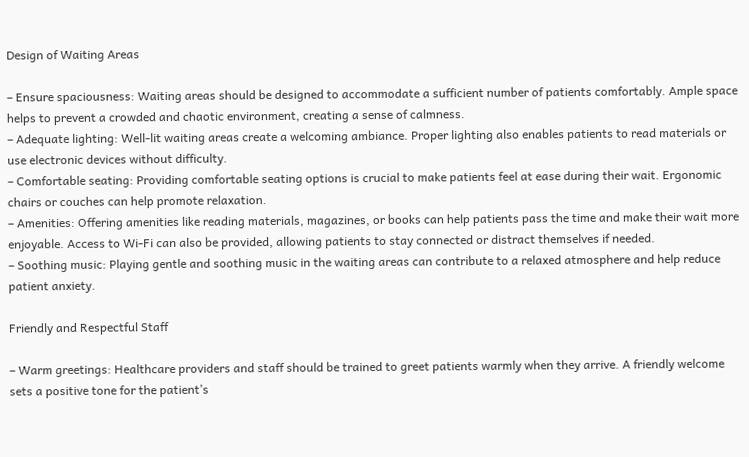Design of Waiting Areas

– Ensure spaciousness: Waiting areas should be designed to accommodate a sufficient number of patients comfortably. Ample space helps to prevent a crowded and chaotic environment, creating a sense of calmness.
– Adequate lighting: Well-lit waiting areas create a welcoming ambiance. Proper lighting also enables patients to read materials or use electronic devices without difficulty.
– Comfortable seating: Providing comfortable seating options is crucial to make patients feel at ease during their wait. Ergonomic chairs or couches can help promote relaxation.
– Amenities: Offering amenities like reading materials, magazines, or books can help patients pass the time and make their wait more enjoyable. Access to Wi-Fi can also be provided, allowing patients to stay connected or distract themselves if needed.
– Soothing music: Playing gentle and soothing music in the waiting areas can contribute to a relaxed atmosphere and help reduce patient anxiety.

Friendly and Respectful Staff

– Warm greetings: Healthcare providers and staff should be trained to greet patients warmly when they arrive. A friendly welcome sets a positive tone for the patient’s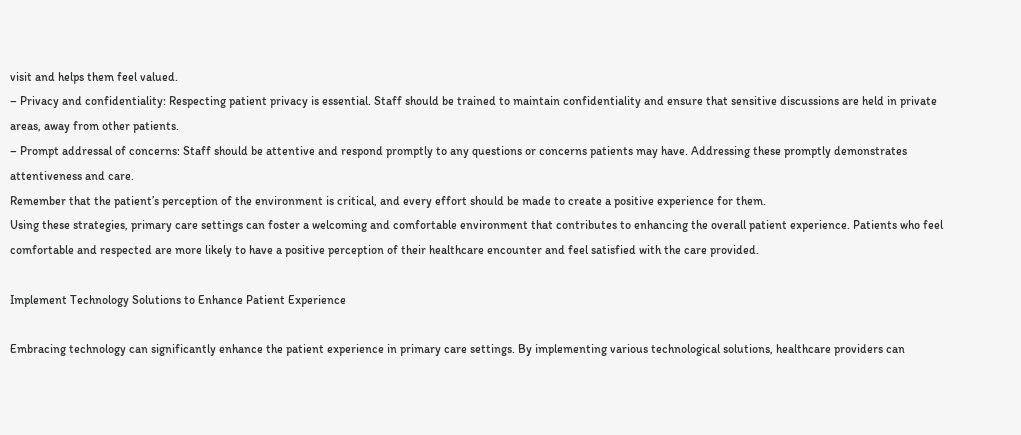visit and helps them feel valued.
– Privacy and confidentiality: Respecting patient privacy is essential. Staff should be trained to maintain confidentiality and ensure that sensitive discussions are held in private areas, away from other patients.
– Prompt addressal of concerns: Staff should be attentive and respond promptly to any questions or concerns patients may have. Addressing these promptly demonstrates attentiveness and care.
Remember that the patient’s perception of the environment is critical, and every effort should be made to create a positive experience for them.
Using these strategies, primary care settings can foster a welcoming and comfortable environment that contributes to enhancing the overall patient experience. Patients who feel comfortable and respected are more likely to have a positive perception of their healthcare encounter and feel satisfied with the care provided.

Implement Technology Solutions to Enhance Patient Experience

Embracing technology can significantly enhance the patient experience in primary care settings. By implementing various technological solutions, healthcare providers can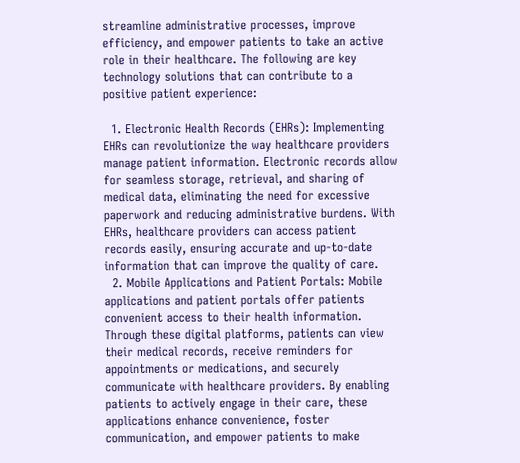streamline administrative processes, improve efficiency, and empower patients to take an active role in their healthcare. The following are key technology solutions that can contribute to a positive patient experience:

  1. Electronic Health Records (EHRs): Implementing EHRs can revolutionize the way healthcare providers manage patient information. Electronic records allow for seamless storage, retrieval, and sharing of medical data, eliminating the need for excessive paperwork and reducing administrative burdens. With EHRs, healthcare providers can access patient records easily, ensuring accurate and up-to-date information that can improve the quality of care.
  2. Mobile Applications and Patient Portals: Mobile applications and patient portals offer patients convenient access to their health information. Through these digital platforms, patients can view their medical records, receive reminders for appointments or medications, and securely communicate with healthcare providers. By enabling patients to actively engage in their care, these applications enhance convenience, foster communication, and empower patients to make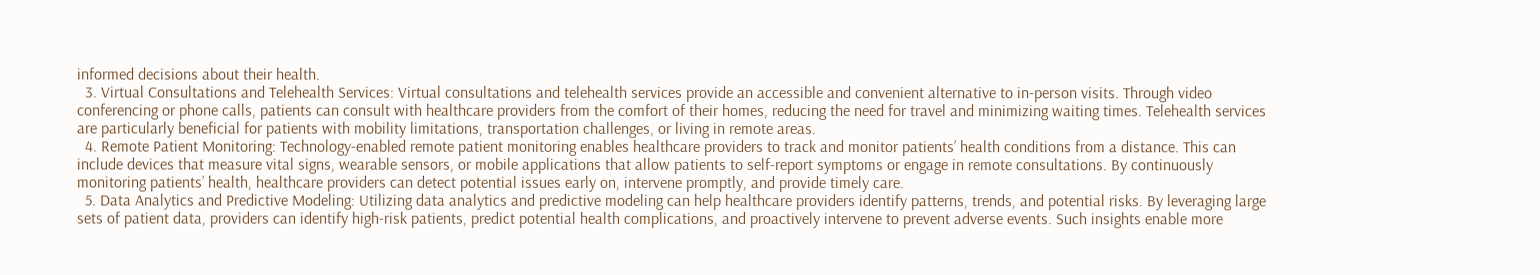informed decisions about their health.
  3. Virtual Consultations and Telehealth Services: Virtual consultations and telehealth services provide an accessible and convenient alternative to in-person visits. Through video conferencing or phone calls, patients can consult with healthcare providers from the comfort of their homes, reducing the need for travel and minimizing waiting times. Telehealth services are particularly beneficial for patients with mobility limitations, transportation challenges, or living in remote areas.
  4. Remote Patient Monitoring: Technology-enabled remote patient monitoring enables healthcare providers to track and monitor patients’ health conditions from a distance. This can include devices that measure vital signs, wearable sensors, or mobile applications that allow patients to self-report symptoms or engage in remote consultations. By continuously monitoring patients’ health, healthcare providers can detect potential issues early on, intervene promptly, and provide timely care.
  5. Data Analytics and Predictive Modeling: Utilizing data analytics and predictive modeling can help healthcare providers identify patterns, trends, and potential risks. By leveraging large sets of patient data, providers can identify high-risk patients, predict potential health complications, and proactively intervene to prevent adverse events. Such insights enable more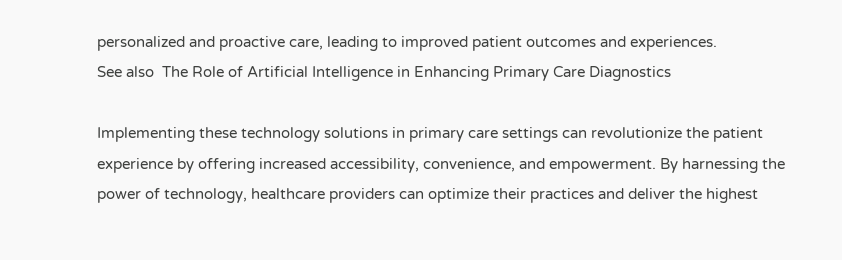personalized and proactive care, leading to improved patient outcomes and experiences.
See also  The Role of Artificial Intelligence in Enhancing Primary Care Diagnostics

Implementing these technology solutions in primary care settings can revolutionize the patient experience by offering increased accessibility, convenience, and empowerment. By harnessing the power of technology, healthcare providers can optimize their practices and deliver the highest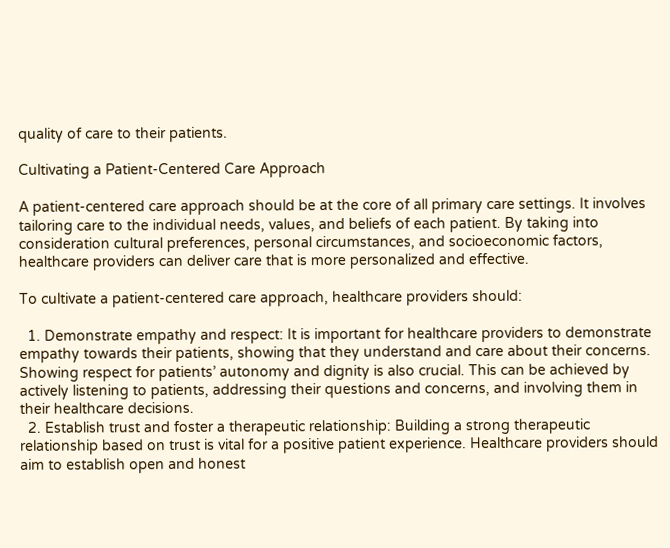quality of care to their patients.

Cultivating a Patient-Centered Care Approach

A patient-centered care approach should be at the core of all primary care settings. It involves tailoring care to the individual needs, values, and beliefs of each patient. By taking into consideration cultural preferences, personal circumstances, and socioeconomic factors, healthcare providers can deliver care that is more personalized and effective.

To cultivate a patient-centered care approach, healthcare providers should:

  1. Demonstrate empathy and respect: It is important for healthcare providers to demonstrate empathy towards their patients, showing that they understand and care about their concerns. Showing respect for patients’ autonomy and dignity is also crucial. This can be achieved by actively listening to patients, addressing their questions and concerns, and involving them in their healthcare decisions.
  2. Establish trust and foster a therapeutic relationship: Building a strong therapeutic relationship based on trust is vital for a positive patient experience. Healthcare providers should aim to establish open and honest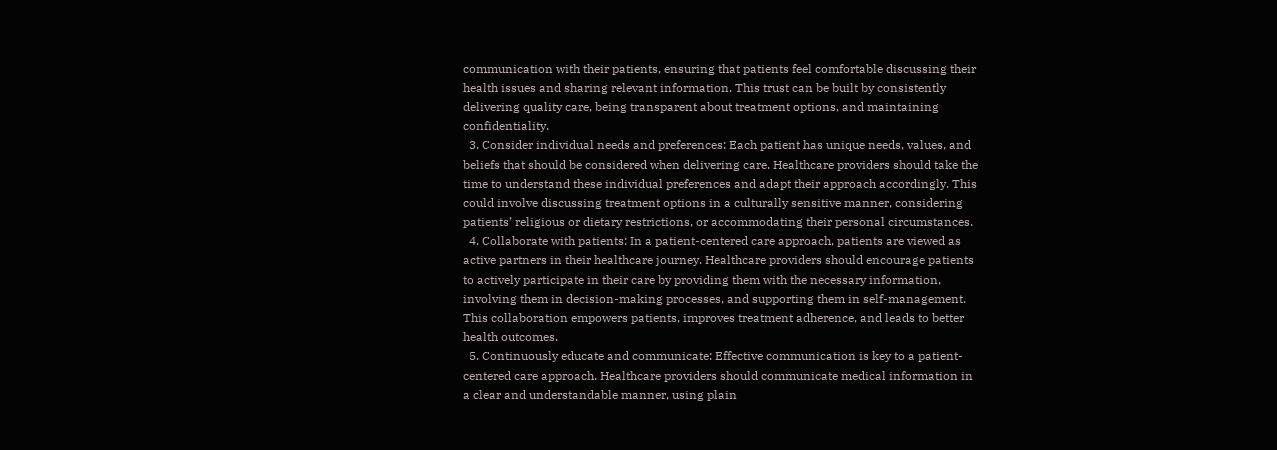communication with their patients, ensuring that patients feel comfortable discussing their health issues and sharing relevant information. This trust can be built by consistently delivering quality care, being transparent about treatment options, and maintaining confidentiality.
  3. Consider individual needs and preferences: Each patient has unique needs, values, and beliefs that should be considered when delivering care. Healthcare providers should take the time to understand these individual preferences and adapt their approach accordingly. This could involve discussing treatment options in a culturally sensitive manner, considering patients’ religious or dietary restrictions, or accommodating their personal circumstances.
  4. Collaborate with patients: In a patient-centered care approach, patients are viewed as active partners in their healthcare journey. Healthcare providers should encourage patients to actively participate in their care by providing them with the necessary information, involving them in decision-making processes, and supporting them in self-management. This collaboration empowers patients, improves treatment adherence, and leads to better health outcomes.
  5. Continuously educate and communicate: Effective communication is key to a patient-centered care approach. Healthcare providers should communicate medical information in a clear and understandable manner, using plain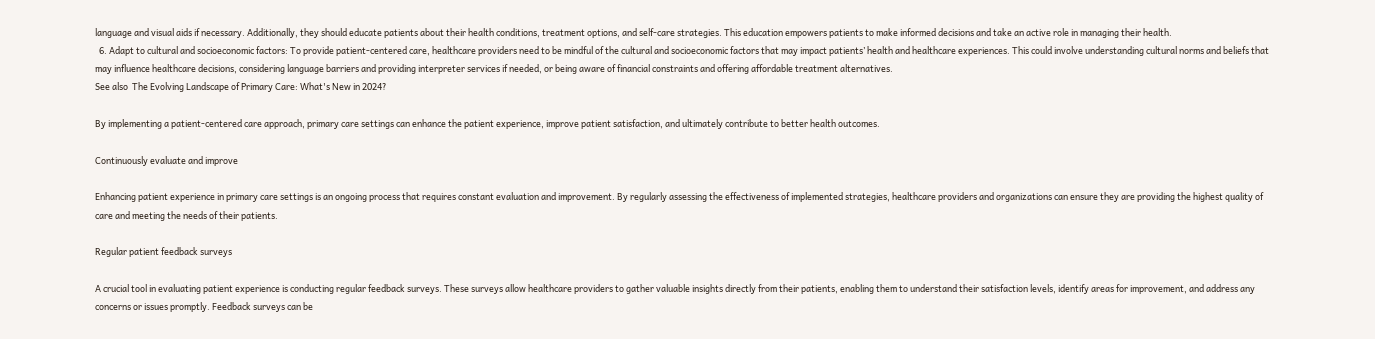language and visual aids if necessary. Additionally, they should educate patients about their health conditions, treatment options, and self-care strategies. This education empowers patients to make informed decisions and take an active role in managing their health.
  6. Adapt to cultural and socioeconomic factors: To provide patient-centered care, healthcare providers need to be mindful of the cultural and socioeconomic factors that may impact patients’ health and healthcare experiences. This could involve understanding cultural norms and beliefs that may influence healthcare decisions, considering language barriers and providing interpreter services if needed, or being aware of financial constraints and offering affordable treatment alternatives.
See also  The Evolving Landscape of Primary Care: What's New in 2024?

By implementing a patient-centered care approach, primary care settings can enhance the patient experience, improve patient satisfaction, and ultimately contribute to better health outcomes.

Continuously evaluate and improve

Enhancing patient experience in primary care settings is an ongoing process that requires constant evaluation and improvement. By regularly assessing the effectiveness of implemented strategies, healthcare providers and organizations can ensure they are providing the highest quality of care and meeting the needs of their patients.

Regular patient feedback surveys

A crucial tool in evaluating patient experience is conducting regular feedback surveys. These surveys allow healthcare providers to gather valuable insights directly from their patients, enabling them to understand their satisfaction levels, identify areas for improvement, and address any concerns or issues promptly. Feedback surveys can be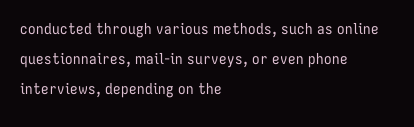conducted through various methods, such as online questionnaires, mail-in surveys, or even phone interviews, depending on the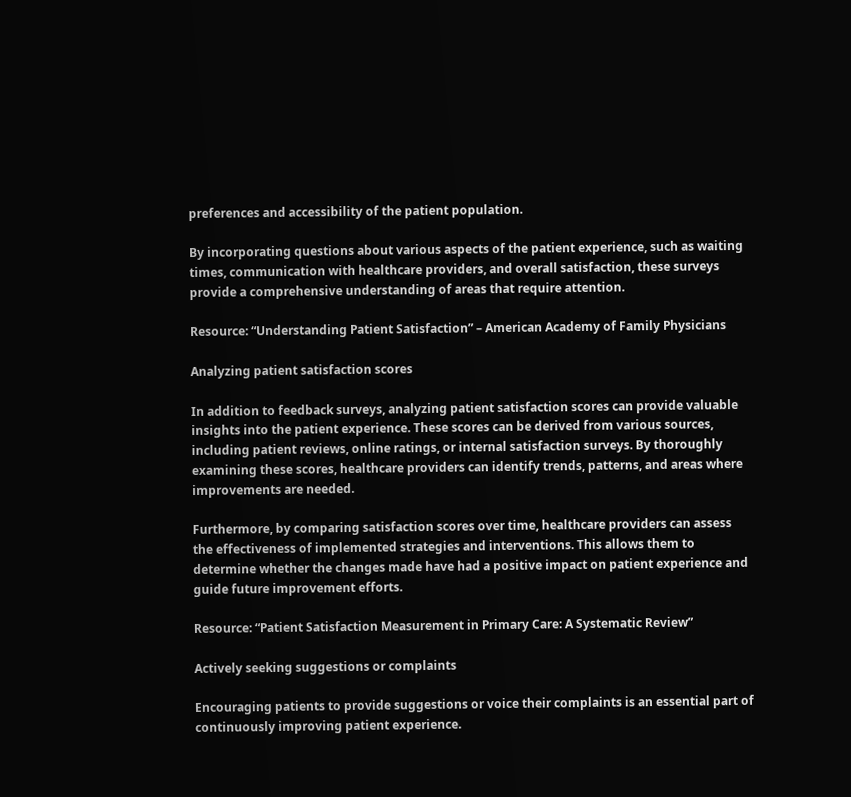preferences and accessibility of the patient population.

By incorporating questions about various aspects of the patient experience, such as waiting times, communication with healthcare providers, and overall satisfaction, these surveys provide a comprehensive understanding of areas that require attention.

Resource: “Understanding Patient Satisfaction” – American Academy of Family Physicians

Analyzing patient satisfaction scores

In addition to feedback surveys, analyzing patient satisfaction scores can provide valuable insights into the patient experience. These scores can be derived from various sources, including patient reviews, online ratings, or internal satisfaction surveys. By thoroughly examining these scores, healthcare providers can identify trends, patterns, and areas where improvements are needed.

Furthermore, by comparing satisfaction scores over time, healthcare providers can assess the effectiveness of implemented strategies and interventions. This allows them to determine whether the changes made have had a positive impact on patient experience and guide future improvement efforts.

Resource: “Patient Satisfaction Measurement in Primary Care: A Systematic Review”

Actively seeking suggestions or complaints

Encouraging patients to provide suggestions or voice their complaints is an essential part of continuously improving patient experience.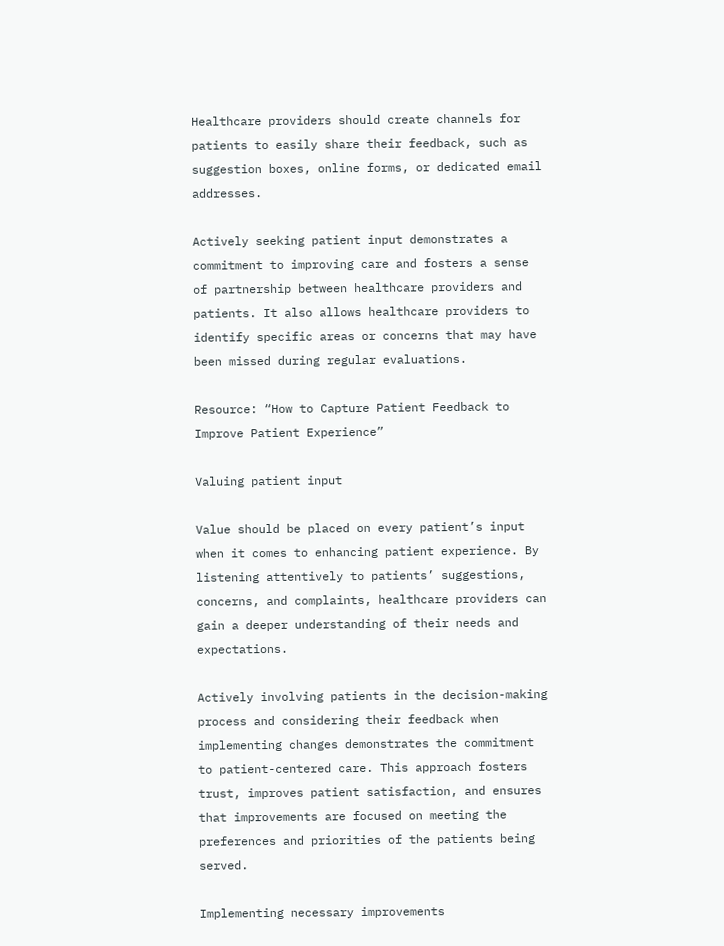Healthcare providers should create channels for patients to easily share their feedback, such as suggestion boxes, online forms, or dedicated email addresses.

Actively seeking patient input demonstrates a commitment to improving care and fosters a sense of partnership between healthcare providers and patients. It also allows healthcare providers to identify specific areas or concerns that may have been missed during regular evaluations.

Resource: “How to Capture Patient Feedback to Improve Patient Experience”

Valuing patient input

Value should be placed on every patient’s input when it comes to enhancing patient experience. By listening attentively to patients’ suggestions, concerns, and complaints, healthcare providers can gain a deeper understanding of their needs and expectations.

Actively involving patients in the decision-making process and considering their feedback when implementing changes demonstrates the commitment to patient-centered care. This approach fosters trust, improves patient satisfaction, and ensures that improvements are focused on meeting the preferences and priorities of the patients being served.

Implementing necessary improvements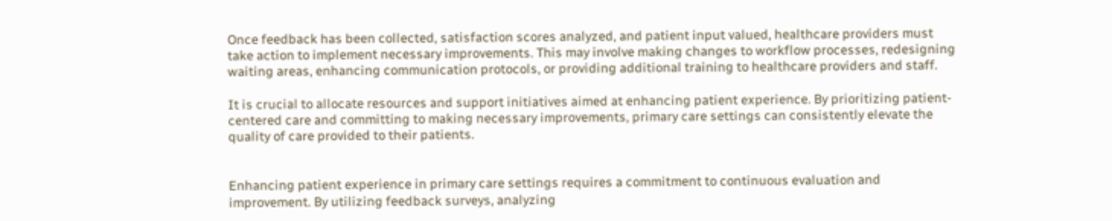Once feedback has been collected, satisfaction scores analyzed, and patient input valued, healthcare providers must take action to implement necessary improvements. This may involve making changes to workflow processes, redesigning waiting areas, enhancing communication protocols, or providing additional training to healthcare providers and staff.

It is crucial to allocate resources and support initiatives aimed at enhancing patient experience. By prioritizing patient-centered care and committing to making necessary improvements, primary care settings can consistently elevate the quality of care provided to their patients.


Enhancing patient experience in primary care settings requires a commitment to continuous evaluation and improvement. By utilizing feedback surveys, analyzing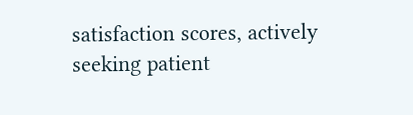satisfaction scores, actively seeking patient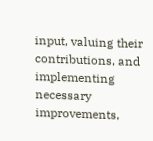input, valuing their contributions, and implementing necessary improvements,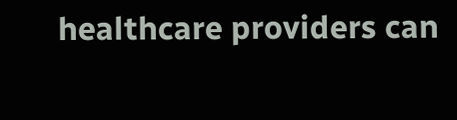healthcare providers can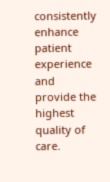consistently enhance patient experience and provide the highest quality of care.